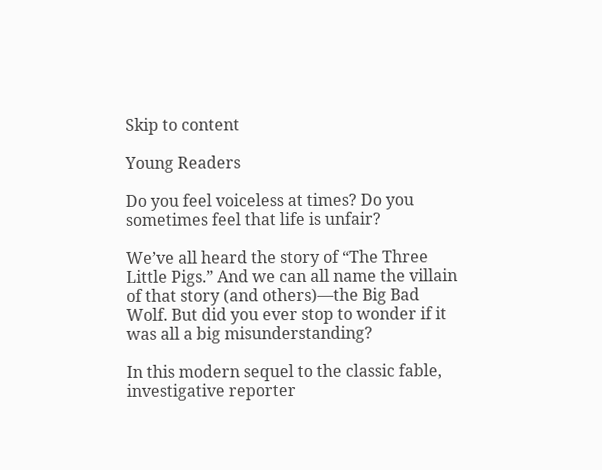Skip to content

Young Readers

Do you feel voiceless at times? Do you sometimes feel that life is unfair?

We’ve all heard the story of “The Three Little Pigs.” And we can all name the villain of that story (and others)—the Big Bad Wolf. But did you ever stop to wonder if it was all a big misunderstanding?

In this modern sequel to the classic fable, investigative reporter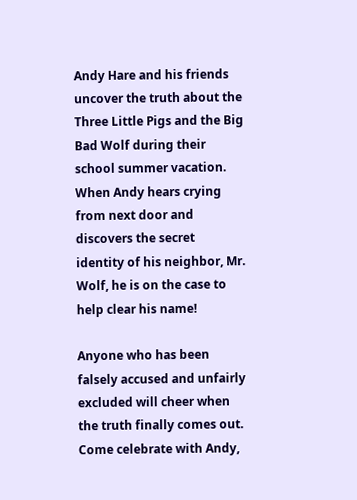Andy Hare and his friends uncover the truth about the Three Little Pigs and the Big Bad Wolf during their school summer vacation. When Andy hears crying from next door and discovers the secret identity of his neighbor, Mr. Wolf, he is on the case to help clear his name!

Anyone who has been falsely accused and unfairly excluded will cheer when the truth finally comes out. Come celebrate with Andy,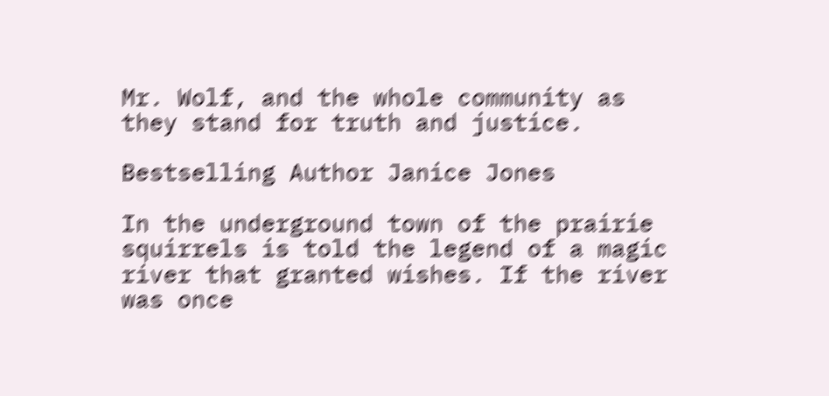Mr. Wolf, and the whole community as they stand for truth and justice.

Bestselling Author Janice Jones

In the underground town of the prairie squirrels is told the legend of a magic river that granted wishes. If the river was once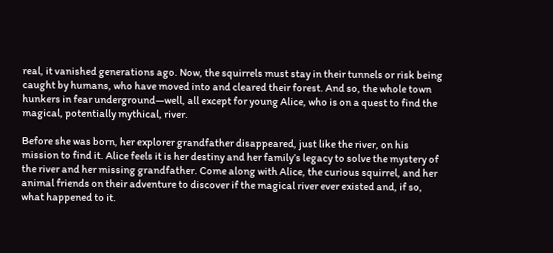real, it vanished generations ago. Now, the squirrels must stay in their tunnels or risk being caught by humans, who have moved into and cleared their forest. And so, the whole town hunkers in fear underground—well, all except for young Alice, who is on a quest to find the magical, potentially mythical, river.

Before she was born, her explorer grandfather disappeared, just like the river, on his mission to find it. Alice feels it is her destiny and her family’s legacy to solve the mystery of the river and her missing grandfather. Come along with Alice, the curious squirrel, and her animal friends on their adventure to discover if the magical river ever existed and, if so, what happened to it.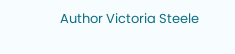Author Victoria Steele